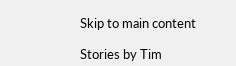Skip to main content

Stories by Tim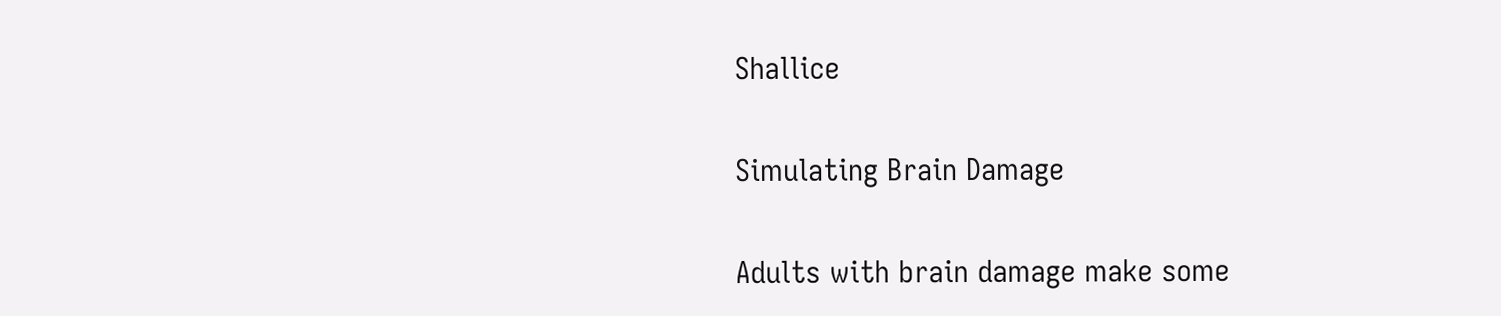Shallice

Simulating Brain Damage

Adults with brain damage make some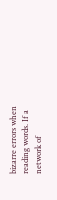bizarre errors when reading words. If a network of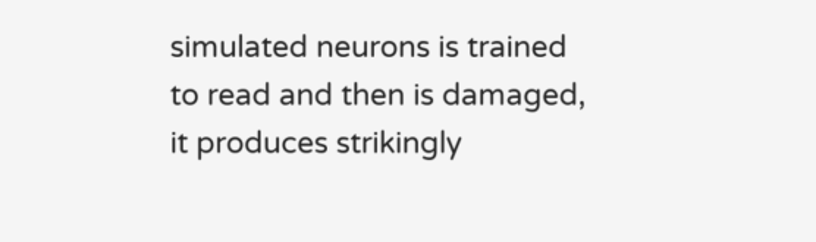simulated neurons is trained to read and then is damaged, it produces strikingly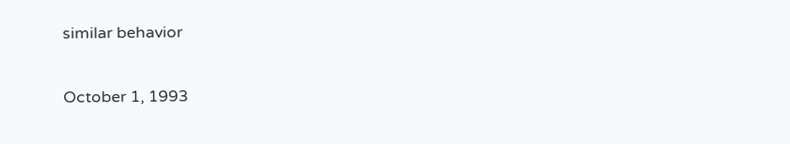similar behavior

October 1, 1993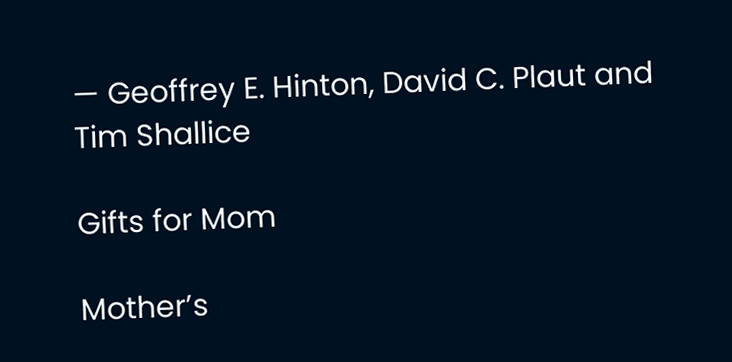— Geoffrey E. Hinton, David C. Plaut and Tim Shallice

Gifts for Mom

Mother’s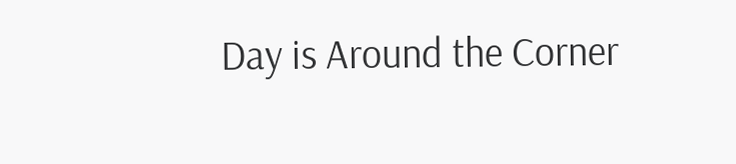Day is Around the Corner